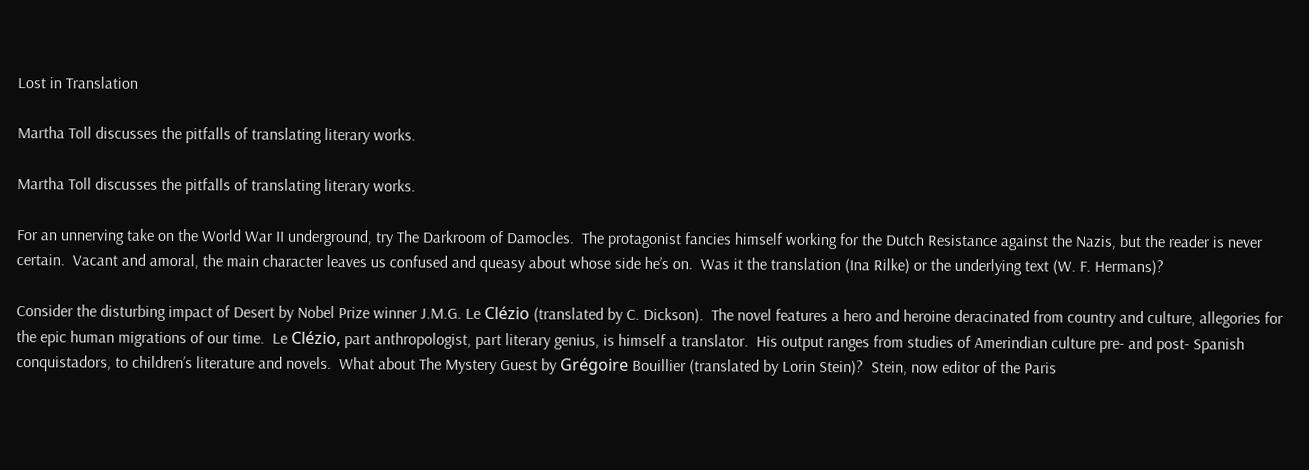Lost in Translation

Martha Toll discusses the pitfalls of translating literary works.

Martha Toll discusses the pitfalls of translating literary works.

For an unnerving take on the World War II underground, try The Darkroom of Damocles.  The protagonist fancies himself working for the Dutch Resistance against the Nazis, but the reader is never certain.  Vacant and amoral, the main character leaves us confused and queasy about whose side he’s on.  Was it the translation (Ina Rilke) or the underlying text (W. F. Hermans)?

Consider the disturbing impact of Desert by Nobel Prize winner J.M.G. Le Clézio (translated by C. Dickson).  The novel features a hero and heroine deracinated from country and culture, allegories for the epic human migrations of our time.  Le Clézio, part anthropologist, part literary genius, is himself a translator.  His output ranges from studies of Amerindian culture pre- and post- Spanish conquistadors, to children’s literature and novels.  What about The Mystery Guest by Grégoire Bouillier (translated by Lorin Stein)?  Stein, now editor of the Paris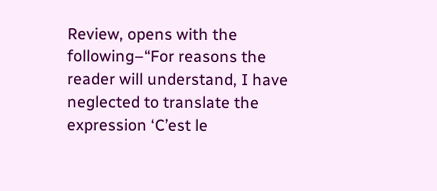Review, opens with the following–“For reasons the reader will understand, I have neglected to translate the expression ‘C’est le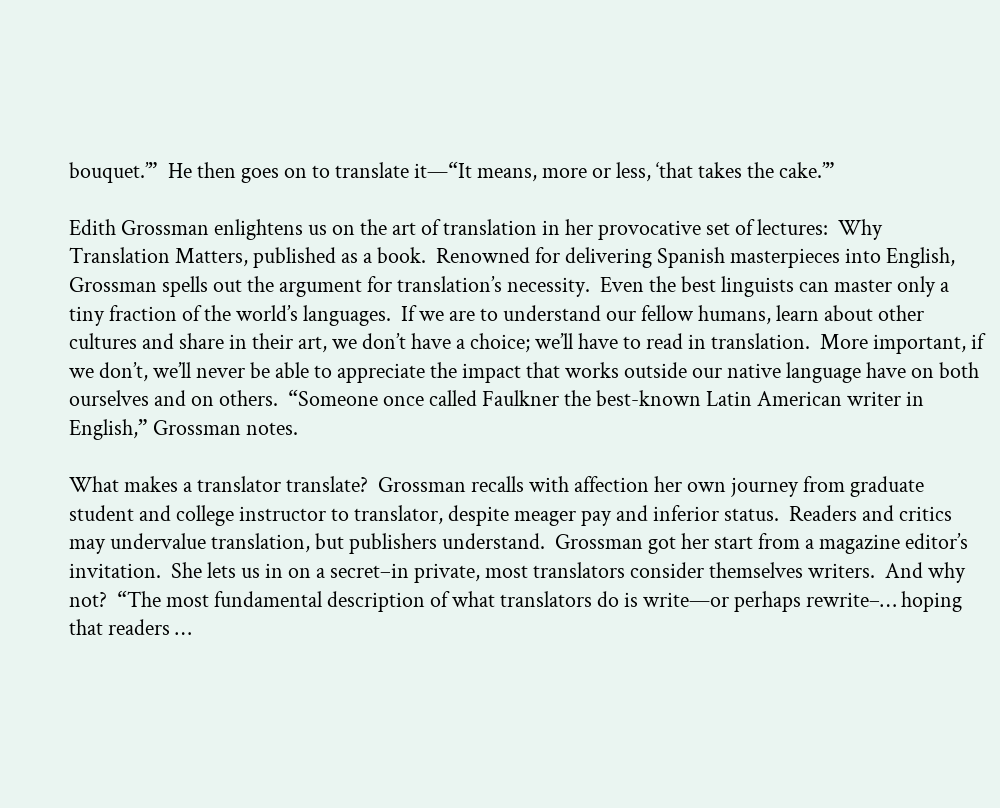bouquet.’”  He then goes on to translate it—“It means, more or less, ‘that takes the cake.’”

Edith Grossman enlightens us on the art of translation in her provocative set of lectures:  Why Translation Matters, published as a book.  Renowned for delivering Spanish masterpieces into English, Grossman spells out the argument for translation’s necessity.  Even the best linguists can master only a tiny fraction of the world’s languages.  If we are to understand our fellow humans, learn about other cultures and share in their art, we don’t have a choice; we’ll have to read in translation.  More important, if we don’t, we’ll never be able to appreciate the impact that works outside our native language have on both ourselves and on others.  “Someone once called Faulkner the best-known Latin American writer in English,” Grossman notes.

What makes a translator translate?  Grossman recalls with affection her own journey from graduate student and college instructor to translator, despite meager pay and inferior status.  Readers and critics may undervalue translation, but publishers understand.  Grossman got her start from a magazine editor’s invitation.  She lets us in on a secret–in private, most translators consider themselves writers.  And why not?  “The most fundamental description of what translators do is write—or perhaps rewrite–… hoping that readers …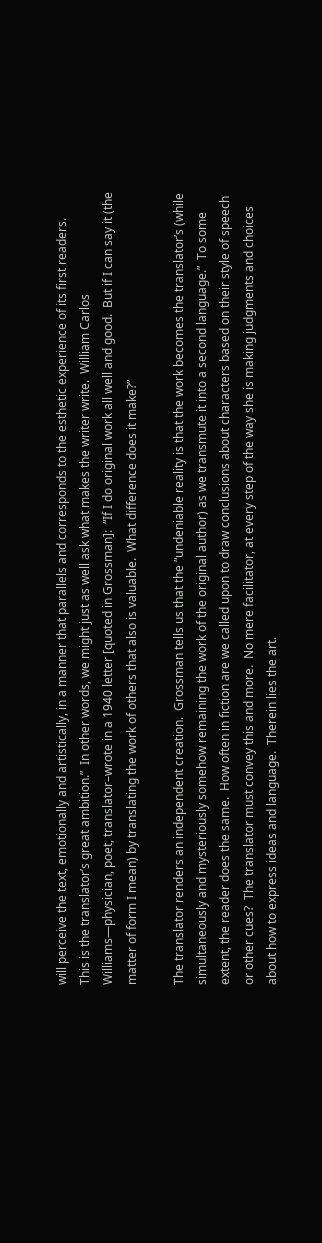will perceive the text, emotionally and artistically, in a manner that parallels and corresponds to the esthetic experience of its first readers.  This is the translator’s great ambition.”  In other words, we might just as well ask what makes the writer write.  William Carlos Williams—physician, poet, translator–wrote in a 1940 letter [quoted in Grossman]:  “If I do original work all well and good.  But if I can say it (the matter of form I mean) by translating the work of others that also is valuable.  What difference does it make?”

The translator renders an independent creation.  Grossman tells us that the “undeniable reality is that the work becomes the translator’s (while simultaneously and mysteriously somehow remaining the work of the original author) as we transmute it into a second language.”  To some extent, the reader does the same.  How often in fiction are we called upon to draw conclusions about characters based on their style of speech or other cues?  The translator must convey this and more.  No mere facilitator, at every step of the way she is making judgments and choices about how to express ideas and language.  Therein lies the art.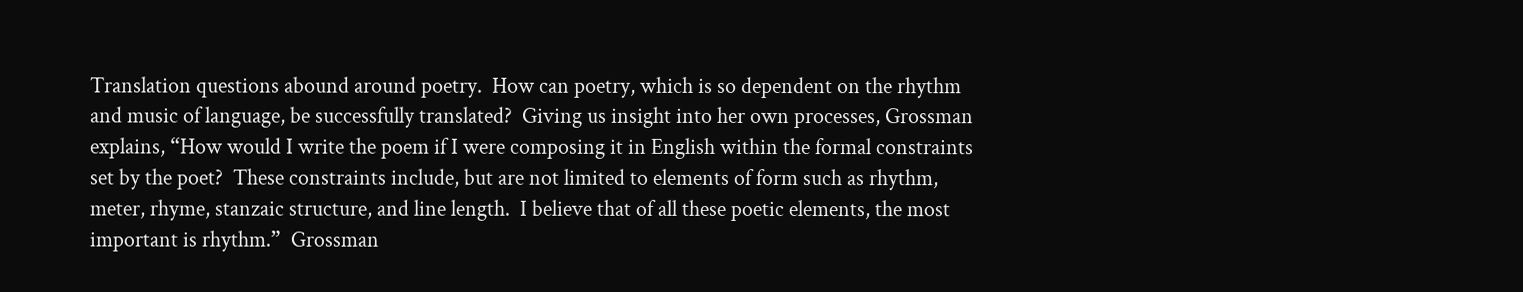Translation questions abound around poetry.  How can poetry, which is so dependent on the rhythm and music of language, be successfully translated?  Giving us insight into her own processes, Grossman explains, “How would I write the poem if I were composing it in English within the formal constraints set by the poet?  These constraints include, but are not limited to elements of form such as rhythm, meter, rhyme, stanzaic structure, and line length.  I believe that of all these poetic elements, the most important is rhythm.”  Grossman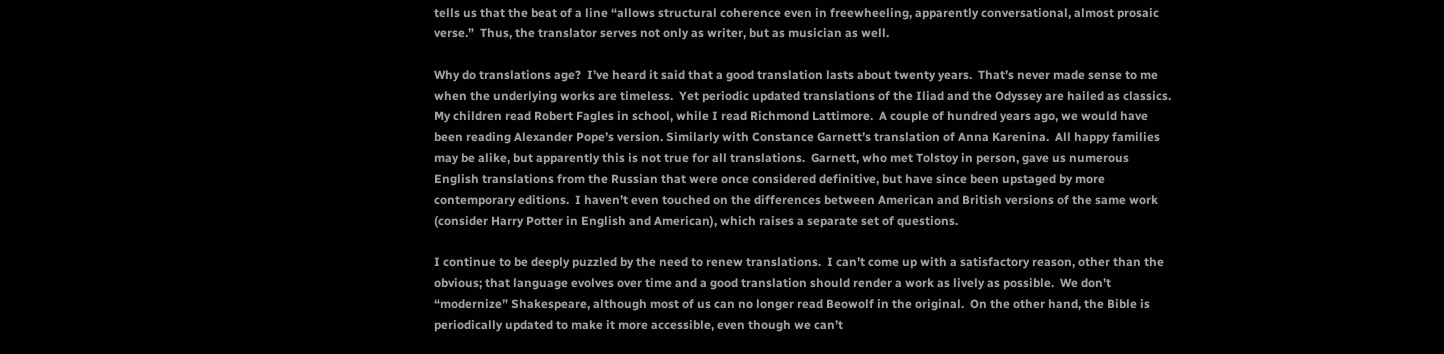tells us that the beat of a line “allows structural coherence even in freewheeling, apparently conversational, almost prosaic verse.”  Thus, the translator serves not only as writer, but as musician as well.

Why do translations age?  I’ve heard it said that a good translation lasts about twenty years.  That’s never made sense to me when the underlying works are timeless.  Yet periodic updated translations of the Iliad and the Odyssey are hailed as classics.  My children read Robert Fagles in school, while I read Richmond Lattimore.  A couple of hundred years ago, we would have been reading Alexander Pope’s version. Similarly with Constance Garnett’s translation of Anna Karenina.  All happy families may be alike, but apparently this is not true for all translations.  Garnett, who met Tolstoy in person, gave us numerous English translations from the Russian that were once considered definitive, but have since been upstaged by more contemporary editions.  I haven’t even touched on the differences between American and British versions of the same work (consider Harry Potter in English and American), which raises a separate set of questions.

I continue to be deeply puzzled by the need to renew translations.  I can’t come up with a satisfactory reason, other than the obvious; that language evolves over time and a good translation should render a work as lively as possible.  We don’t “modernize” Shakespeare, although most of us can no longer read Beowolf in the original.  On the other hand, the Bible is periodically updated to make it more accessible, even though we can’t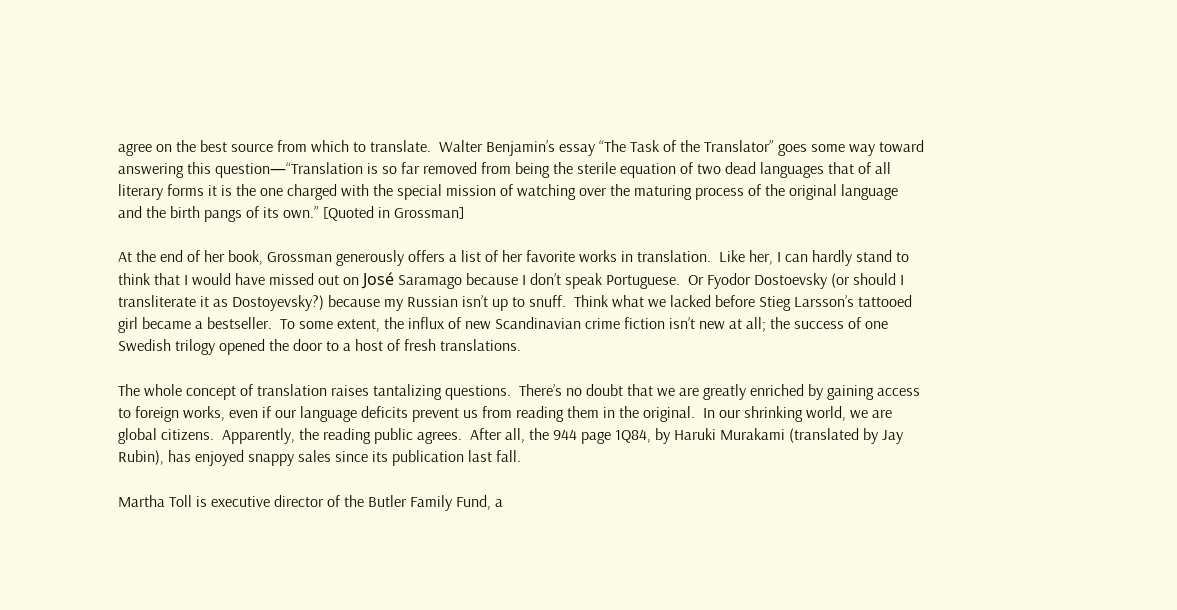agree on the best source from which to translate.  Walter Benjamin’s essay “The Task of the Translator” goes some way toward answering this question—“Translation is so far removed from being the sterile equation of two dead languages that of all literary forms it is the one charged with the special mission of watching over the maturing process of the original language and the birth pangs of its own.” [Quoted in Grossman]

At the end of her book, Grossman generously offers a list of her favorite works in translation.  Like her, I can hardly stand to think that I would have missed out on José Saramago because I don’t speak Portuguese.  Or Fyodor Dostoevsky (or should I transliterate it as Dostoyevsky?) because my Russian isn’t up to snuff.  Think what we lacked before Stieg Larsson’s tattooed girl became a bestseller.  To some extent, the influx of new Scandinavian crime fiction isn’t new at all; the success of one Swedish trilogy opened the door to a host of fresh translations.

The whole concept of translation raises tantalizing questions.  There’s no doubt that we are greatly enriched by gaining access to foreign works, even if our language deficits prevent us from reading them in the original.  In our shrinking world, we are global citizens.  Apparently, the reading public agrees.  After all, the 944 page 1Q84, by Haruki Murakami (translated by Jay Rubin), has enjoyed snappy sales since its publication last fall.

Martha Toll is executive director of the Butler Family Fund, a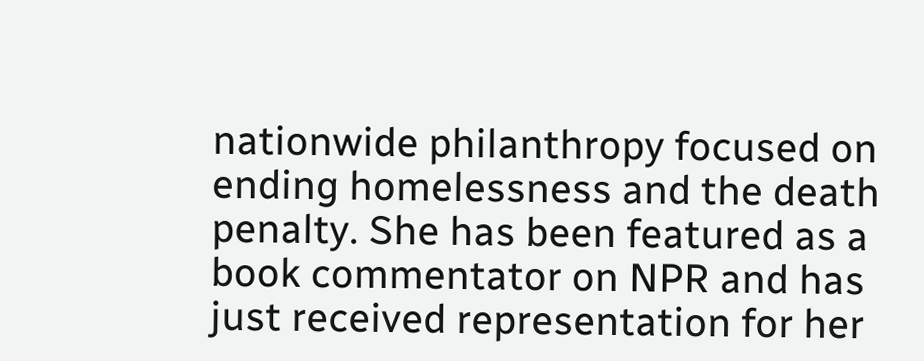nationwide philanthropy focused on ending homelessness and the death penalty. She has been featured as a book commentator on NPR and has just received representation for her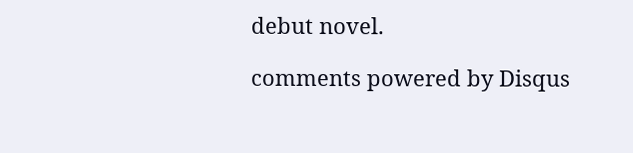debut novel.

comments powered by Disqus